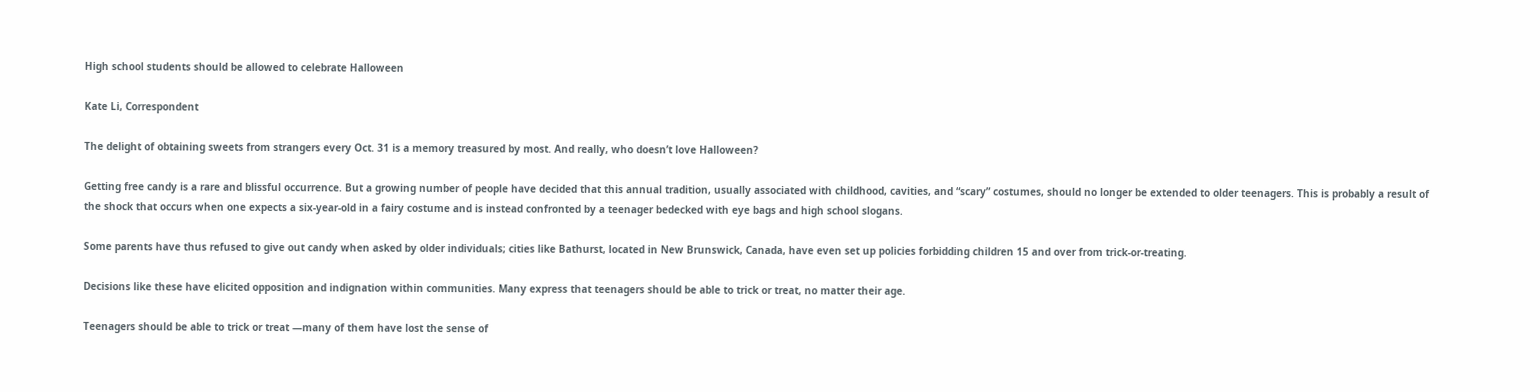High school students should be allowed to celebrate Halloween

Kate Li, Correspondent

The delight of obtaining sweets from strangers every Oct. 31 is a memory treasured by most. And really, who doesn’t love Halloween?

Getting free candy is a rare and blissful occurrence. But a growing number of people have decided that this annual tradition, usually associated with childhood, cavities, and “scary” costumes, should no longer be extended to older teenagers. This is probably a result of the shock that occurs when one expects a six-year-old in a fairy costume and is instead confronted by a teenager bedecked with eye bags and high school slogans.

Some parents have thus refused to give out candy when asked by older individuals; cities like Bathurst, located in New Brunswick, Canada, have even set up policies forbidding children 15 and over from trick-or-treating.

Decisions like these have elicited opposition and indignation within communities. Many express that teenagers should be able to trick or treat, no matter their age.

Teenagers should be able to trick or treat —many of them have lost the sense of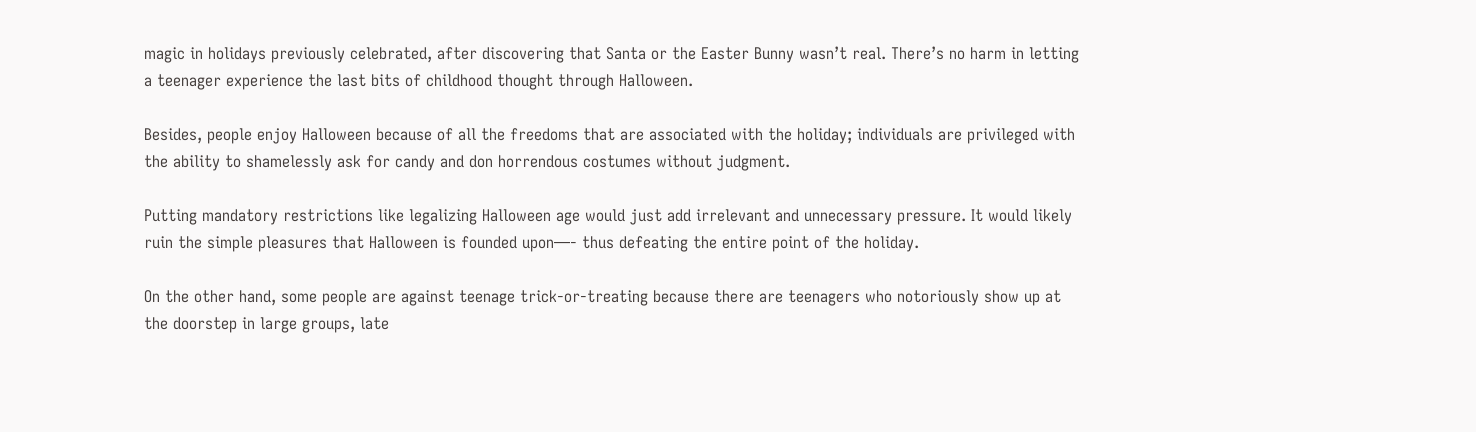magic in holidays previously celebrated, after discovering that Santa or the Easter Bunny wasn’t real. There’s no harm in letting a teenager experience the last bits of childhood thought through Halloween.

Besides, people enjoy Halloween because of all the freedoms that are associated with the holiday; individuals are privileged with the ability to shamelessly ask for candy and don horrendous costumes without judgment.

Putting mandatory restrictions like legalizing Halloween age would just add irrelevant and unnecessary pressure. It would likely ruin the simple pleasures that Halloween is founded upon—- thus defeating the entire point of the holiday.

On the other hand, some people are against teenage trick-or-treating because there are teenagers who notoriously show up at the doorstep in large groups, late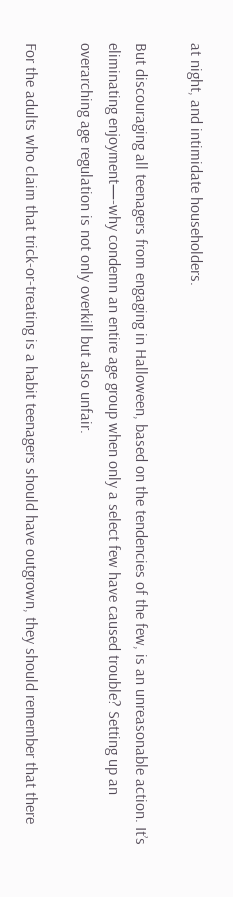at night, and intimidate householders.

But discouraging all teenagers from engaging in Halloween, based on the tendencies of the few, is an unreasonable action. It’s eliminating enjoyment—-why condemn an entire age group when only a select few have caused trouble? Setting up an overarching age regulation is not only overkill but also unfair.

For the adults who claim that trick-or-treating is a habit teenagers should have outgrown, they should remember that there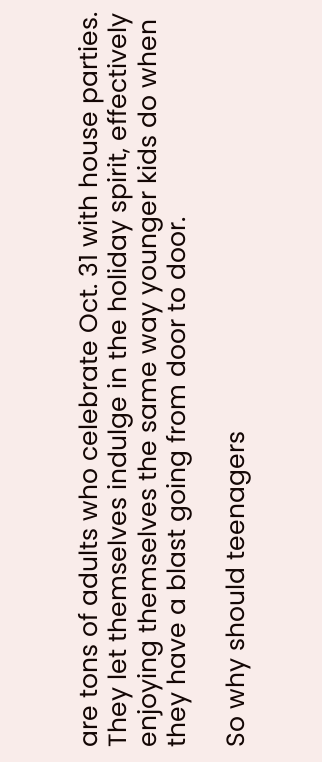are tons of adults who celebrate Oct. 31 with house parties. They let themselves indulge in the holiday spirit, effectively enjoying themselves the same way younger kids do when they have a blast going from door to door.

So why should teenagers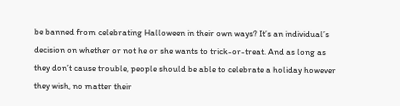be banned from celebrating Halloween in their own ways? It’s an individual’s decision on whether or not he or she wants to trick-or-treat. And as long as they don’t cause trouble, people should be able to celebrate a holiday however they wish, no matter their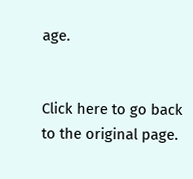age.


Click here to go back to the original page.